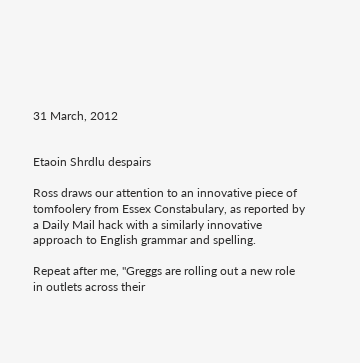31 March, 2012


Etaoin Shrdlu despairs

Ross draws our attention to an innovative piece of tomfoolery from Essex Constabulary, as reported by a Daily Mail hack with a similarly innovative approach to English grammar and spelling.

Repeat after me, "Greggs are rolling out a new role in outlets across their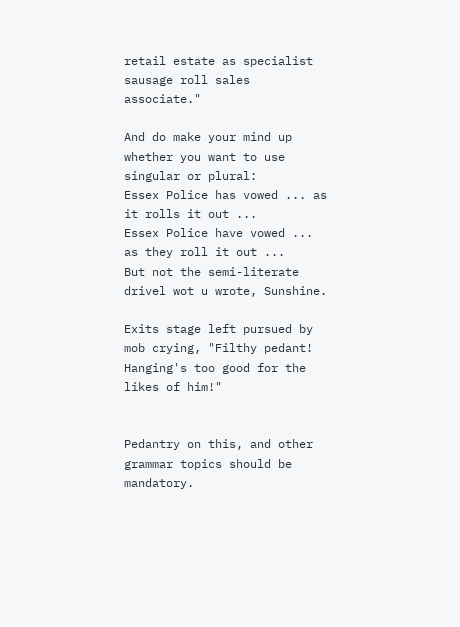retail estate as specialist sausage roll sales associate."

And do make your mind up whether you want to use singular or plural:
Essex Police has vowed ... as it rolls it out ...
Essex Police have vowed ... as they roll it out ...
But not the semi-literate drivel wot u wrote, Sunshine.

Exits stage left pursued by mob crying, "Filthy pedant! Hanging's too good for the likes of him!"


Pedantry on this, and other grammar topics should be mandatory.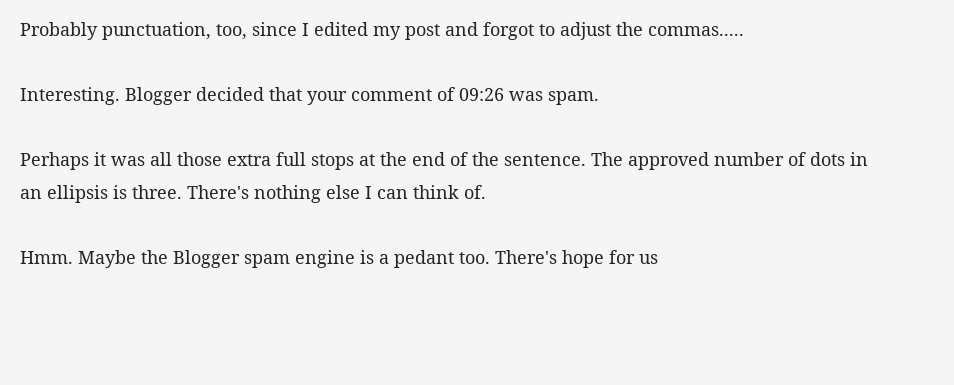Probably punctuation, too, since I edited my post and forgot to adjust the commas.....

Interesting. Blogger decided that your comment of 09:26 was spam.

Perhaps it was all those extra full stops at the end of the sentence. The approved number of dots in an ellipsis is three. There's nothing else I can think of.

Hmm. Maybe the Blogger spam engine is a pedant too. There's hope for us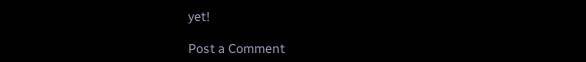yet!

Post a Comment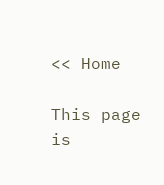<< Home

This page is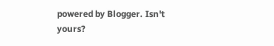powered by Blogger. Isn't yours?